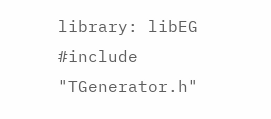library: libEG
#include "TGenerator.h"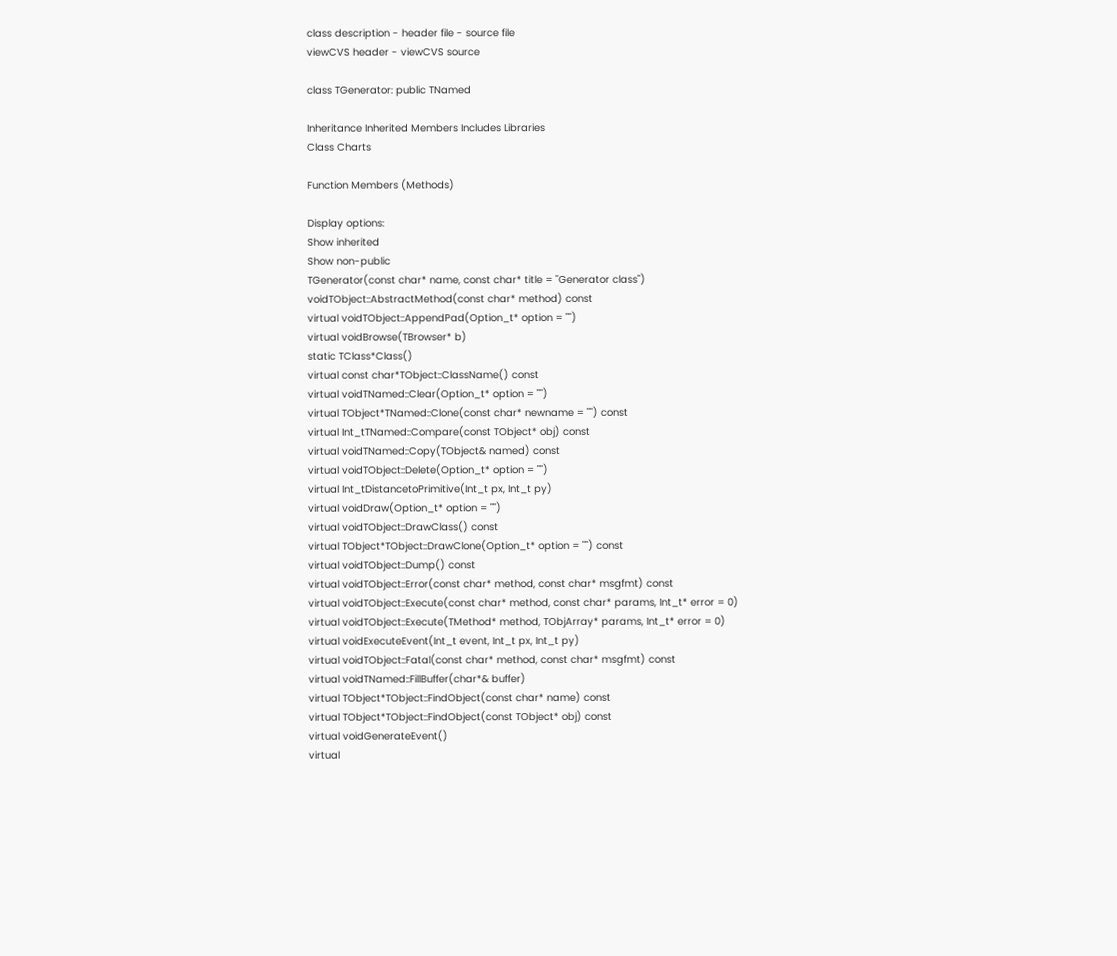class description - header file - source file
viewCVS header - viewCVS source

class TGenerator: public TNamed

Inheritance Inherited Members Includes Libraries
Class Charts

Function Members (Methods)

Display options:
Show inherited
Show non-public
TGenerator(const char* name, const char* title = "Generator class")
voidTObject::AbstractMethod(const char* method) const
virtual voidTObject::AppendPad(Option_t* option = "")
virtual voidBrowse(TBrowser* b)
static TClass*Class()
virtual const char*TObject::ClassName() const
virtual voidTNamed::Clear(Option_t* option = "")
virtual TObject*TNamed::Clone(const char* newname = "") const
virtual Int_tTNamed::Compare(const TObject* obj) const
virtual voidTNamed::Copy(TObject& named) const
virtual voidTObject::Delete(Option_t* option = "")
virtual Int_tDistancetoPrimitive(Int_t px, Int_t py)
virtual voidDraw(Option_t* option = "")
virtual voidTObject::DrawClass() const
virtual TObject*TObject::DrawClone(Option_t* option = "") const
virtual voidTObject::Dump() const
virtual voidTObject::Error(const char* method, const char* msgfmt) const
virtual voidTObject::Execute(const char* method, const char* params, Int_t* error = 0)
virtual voidTObject::Execute(TMethod* method, TObjArray* params, Int_t* error = 0)
virtual voidExecuteEvent(Int_t event, Int_t px, Int_t py)
virtual voidTObject::Fatal(const char* method, const char* msgfmt) const
virtual voidTNamed::FillBuffer(char*& buffer)
virtual TObject*TObject::FindObject(const char* name) const
virtual TObject*TObject::FindObject(const TObject* obj) const
virtual voidGenerateEvent()
virtual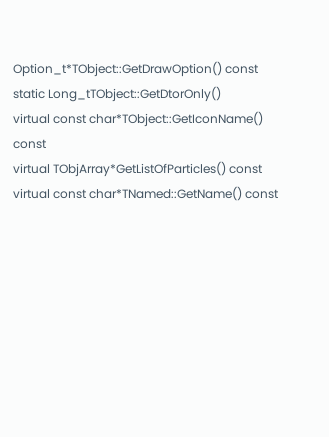Option_t*TObject::GetDrawOption() const
static Long_tTObject::GetDtorOnly()
virtual const char*TObject::GetIconName() const
virtual TObjArray*GetListOfParticles() const
virtual const char*TNamed::GetName() const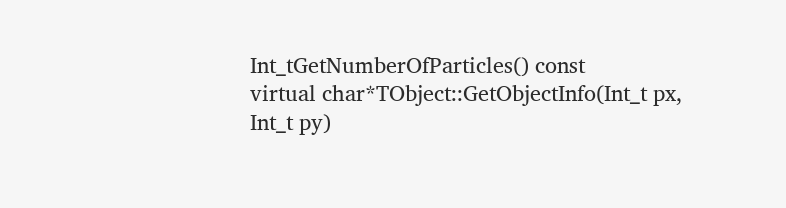Int_tGetNumberOfParticles() const
virtual char*TObject::GetObjectInfo(Int_t px, Int_t py)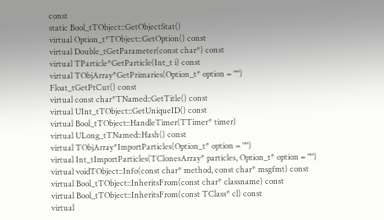const
static Bool_tTObject::GetObjectStat()
virtual Option_t*TObject::GetOption() const
virtual Double_tGetParameter(const char*) const
virtual TParticle*GetParticle(Int_t i) const
virtual TObjArray*GetPrimaries(Option_t* option = "")
Float_tGetPtCut() const
virtual const char*TNamed::GetTitle() const
virtual UInt_tTObject::GetUniqueID() const
virtual Bool_tTObject::HandleTimer(TTimer* timer)
virtual ULong_tTNamed::Hash() const
virtual TObjArray*ImportParticles(Option_t* option = "")
virtual Int_tImportParticles(TClonesArray* particles, Option_t* option = "")
virtual voidTObject::Info(const char* method, const char* msgfmt) const
virtual Bool_tTObject::InheritsFrom(const char* classname) const
virtual Bool_tTObject::InheritsFrom(const TClass* cl) const
virtual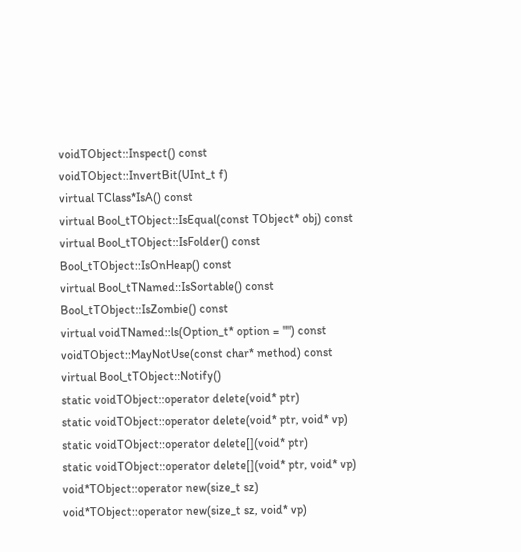voidTObject::Inspect() const
voidTObject::InvertBit(UInt_t f)
virtual TClass*IsA() const
virtual Bool_tTObject::IsEqual(const TObject* obj) const
virtual Bool_tTObject::IsFolder() const
Bool_tTObject::IsOnHeap() const
virtual Bool_tTNamed::IsSortable() const
Bool_tTObject::IsZombie() const
virtual voidTNamed::ls(Option_t* option = "") const
voidTObject::MayNotUse(const char* method) const
virtual Bool_tTObject::Notify()
static voidTObject::operator delete(void* ptr)
static voidTObject::operator delete(void* ptr, void* vp)
static voidTObject::operator delete[](void* ptr)
static voidTObject::operator delete[](void* ptr, void* vp)
void*TObject::operator new(size_t sz)
void*TObject::operator new(size_t sz, void* vp)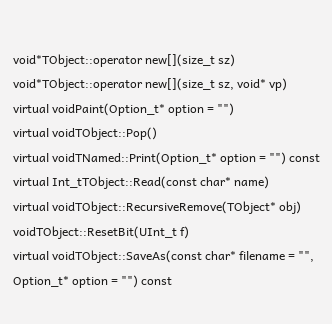void*TObject::operator new[](size_t sz)
void*TObject::operator new[](size_t sz, void* vp)
virtual voidPaint(Option_t* option = "")
virtual voidTObject::Pop()
virtual voidTNamed::Print(Option_t* option = "") const
virtual Int_tTObject::Read(const char* name)
virtual voidTObject::RecursiveRemove(TObject* obj)
voidTObject::ResetBit(UInt_t f)
virtual voidTObject::SaveAs(const char* filename = "", Option_t* option = "") const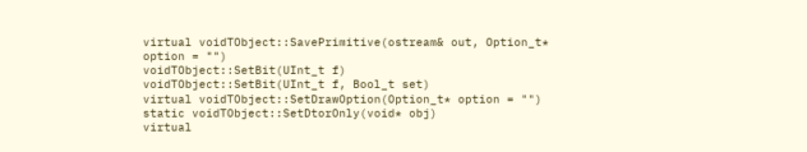virtual voidTObject::SavePrimitive(ostream& out, Option_t* option = "")
voidTObject::SetBit(UInt_t f)
voidTObject::SetBit(UInt_t f, Bool_t set)
virtual voidTObject::SetDrawOption(Option_t* option = "")
static voidTObject::SetDtorOnly(void* obj)
virtual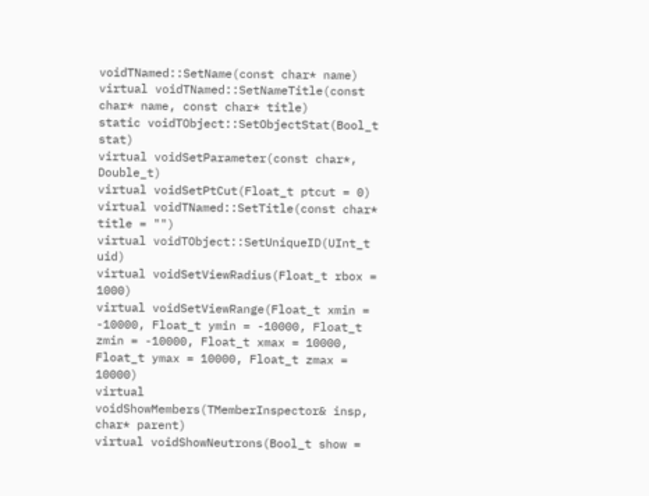voidTNamed::SetName(const char* name)
virtual voidTNamed::SetNameTitle(const char* name, const char* title)
static voidTObject::SetObjectStat(Bool_t stat)
virtual voidSetParameter(const char*, Double_t)
virtual voidSetPtCut(Float_t ptcut = 0)
virtual voidTNamed::SetTitle(const char* title = "")
virtual voidTObject::SetUniqueID(UInt_t uid)
virtual voidSetViewRadius(Float_t rbox = 1000)
virtual voidSetViewRange(Float_t xmin = -10000, Float_t ymin = -10000, Float_t zmin = -10000, Float_t xmax = 10000, Float_t ymax = 10000, Float_t zmax = 10000)
virtual voidShowMembers(TMemberInspector& insp, char* parent)
virtual voidShowNeutrons(Bool_t show =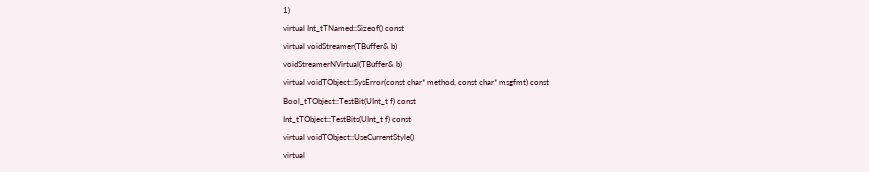1)
virtual Int_tTNamed::Sizeof() const
virtual voidStreamer(TBuffer& b)
voidStreamerNVirtual(TBuffer& b)
virtual voidTObject::SysError(const char* method, const char* msgfmt) const
Bool_tTObject::TestBit(UInt_t f) const
Int_tTObject::TestBits(UInt_t f) const
virtual voidTObject::UseCurrentStyle()
virtual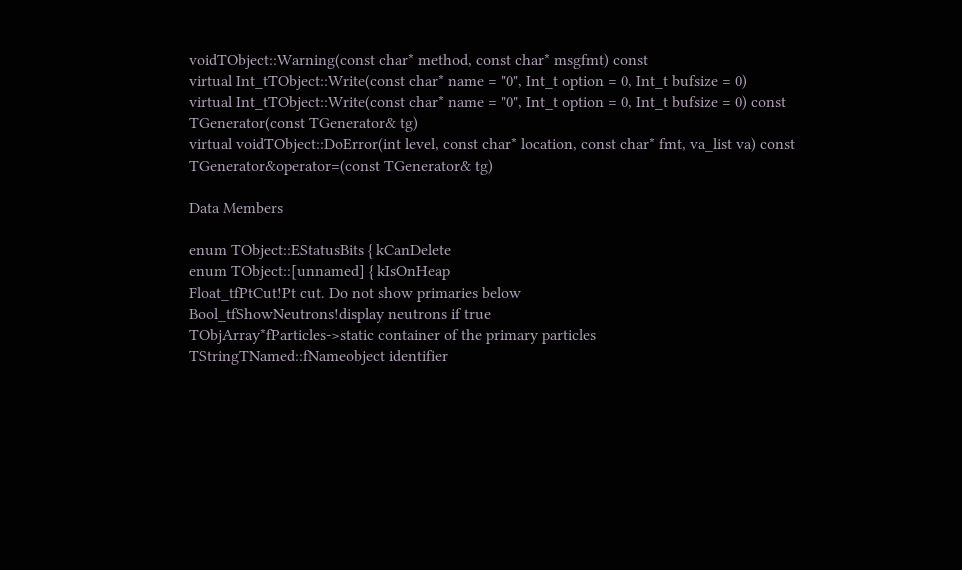voidTObject::Warning(const char* method, const char* msgfmt) const
virtual Int_tTObject::Write(const char* name = "0", Int_t option = 0, Int_t bufsize = 0)
virtual Int_tTObject::Write(const char* name = "0", Int_t option = 0, Int_t bufsize = 0) const
TGenerator(const TGenerator& tg)
virtual voidTObject::DoError(int level, const char* location, const char* fmt, va_list va) const
TGenerator&operator=(const TGenerator& tg)

Data Members

enum TObject::EStatusBits { kCanDelete
enum TObject::[unnamed] { kIsOnHeap
Float_tfPtCut!Pt cut. Do not show primaries below
Bool_tfShowNeutrons!display neutrons if true
TObjArray*fParticles->static container of the primary particles
TStringTNamed::fNameobject identifier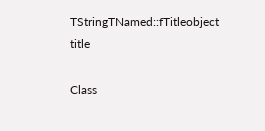TStringTNamed::fTitleobject title

Class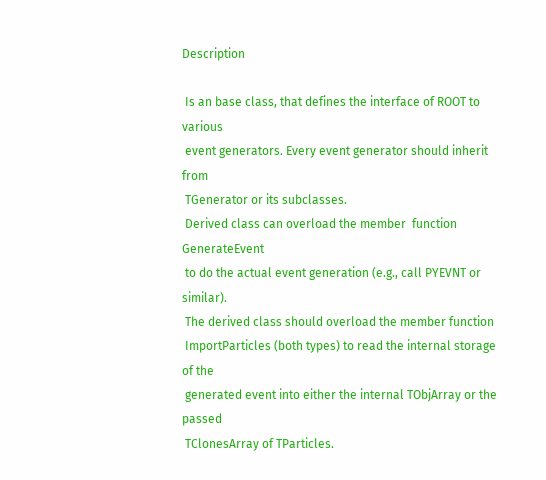Description

 Is an base class, that defines the interface of ROOT to various
 event generators. Every event generator should inherit from
 TGenerator or its subclasses.
 Derived class can overload the member  function GenerateEvent
 to do the actual event generation (e.g., call PYEVNT or similar).
 The derived class should overload the member function
 ImportParticles (both types) to read the internal storage of the
 generated event into either the internal TObjArray or the passed
 TClonesArray of TParticles.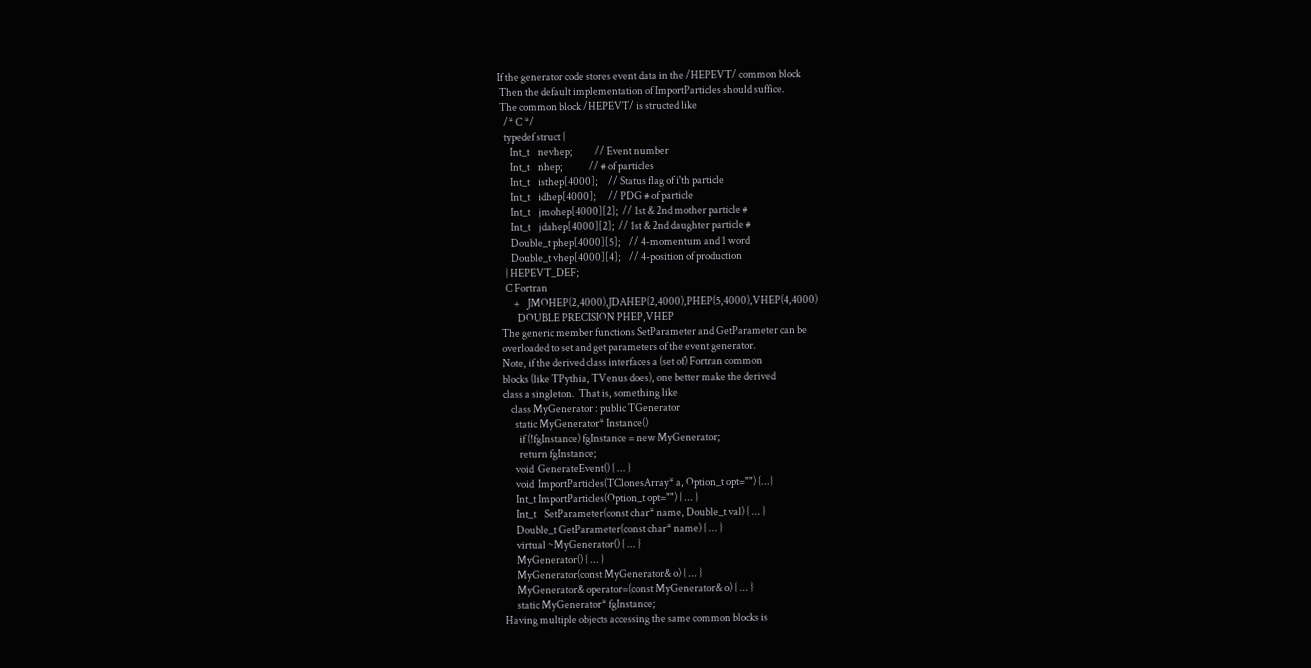If the generator code stores event data in the /HEPEVT/ common block
 Then the default implementation of ImportParticles should suffice.
 The common block /HEPEVT/ is structed like
   /* C */
   typedef struct {
      Int_t    nevhep;           // Event number
      Int_t    nhep;             // # of particles
      Int_t    isthep[4000];     // Status flag of i'th particle
      Int_t    idhep[4000];      // PDG # of particle
      Int_t    jmohep[4000][2];  // 1st & 2nd mother particle #
      Int_t    jdahep[4000][2];  // 1st & 2nd daughter particle #
      Double_t phep[4000][5];    // 4-momentum and 1 word
      Double_t vhep[4000][4];    // 4-position of production
   } HEPEVT_DEF;
   C Fortran
       +    JMOHEP(2,4000),JDAHEP(2,4000),PHEP(5,4000),VHEP(4,4000)
         DOUBLE PRECISION PHEP,VHEP
 The generic member functions SetParameter and GetParameter can be
 overloaded to set and get parameters of the event generator.
 Note, if the derived class interfaces a (set of) Fortran common
 blocks (like TPythia, TVenus does), one better make the derived
 class a singleton.  That is, something like
     class MyGenerator : public TGenerator
       static MyGenerator* Instance()
         if (!fgInstance) fgInstance = new MyGenerator;
         return fgInstance;
       void  GenerateEvent() { ... }
       void  ImportParticles(TClonesArray* a, Option_t opt="") {...}
       Int_t ImportParticles(Option_t opt="") { ... }
       Int_t    SetParameter(const char* name, Double_t val) { ... }
       Double_t GetParameter(const char* name) { ... }
       virtual ~MyGenerator() { ... }
       MyGenerator() { ... }
       MyGenerator(const MyGenerator& o) { ... }
       MyGenerator& operator=(const MyGenerator& o) { ... }
       static MyGenerator* fgInstance;
 Having multiple objects accessing the same common blocks is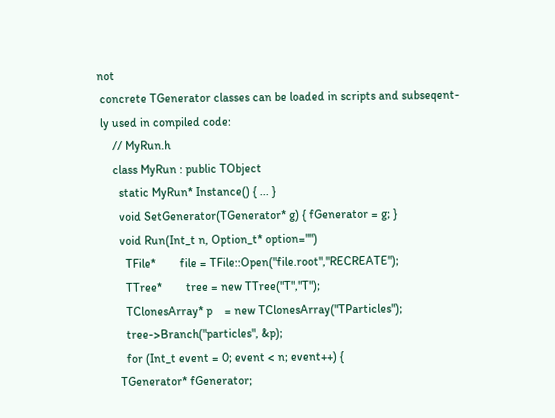not
 concrete TGenerator classes can be loaded in scripts and subseqent-
 ly used in compiled code:
     // MyRun.h
     class MyRun : public TObject
       static MyRun* Instance() { ... }
       void SetGenerator(TGenerator* g) { fGenerator = g; }
       void Run(Int_t n, Option_t* option="")
         TFile*        file = TFile::Open("file.root","RECREATE");
         TTree*        tree = new TTree("T","T");
         TClonesArray* p    = new TClonesArray("TParticles");
         tree->Branch("particles", &p);
         for (Int_t event = 0; event < n; event++) {
       TGenerator* fGenerator;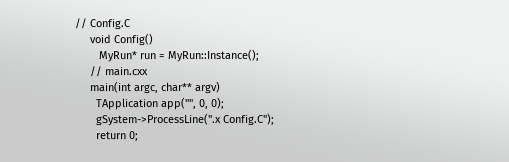// Config.C
     void Config()
        MyRun* run = MyRun::Instance();
     // main.cxx
     main(int argc, char** argv)
       TApplication app("", 0, 0);
       gSystem->ProcessLine(".x Config.C");
       return 0;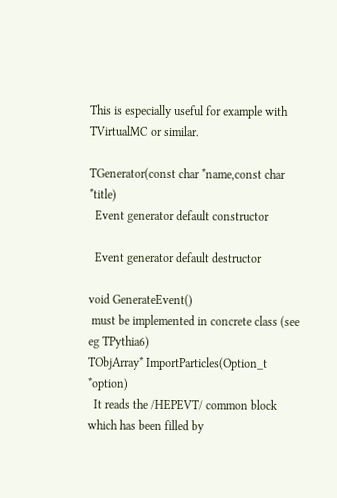This is especially useful for example with TVirtualMC or similar.

TGenerator(const char *name,const char *title)
  Event generator default constructor

  Event generator default destructor

void GenerateEvent()
 must be implemented in concrete class (see eg TPythia6)
TObjArray* ImportParticles(Option_t *option)
  It reads the /HEPEVT/ common block which has been filled by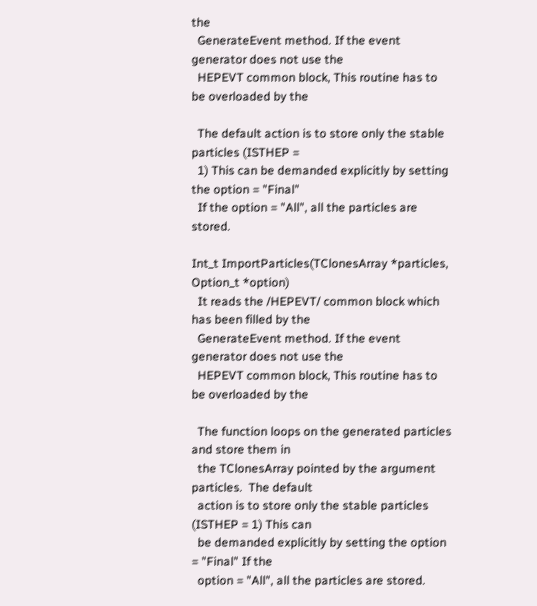the
  GenerateEvent method. If the event generator does not use the
  HEPEVT common block, This routine has to be overloaded by the

  The default action is to store only the stable particles (ISTHEP =
  1) This can be demanded explicitly by setting the option = "Final"
  If the option = "All", all the particles are stored.

Int_t ImportParticles(TClonesArray *particles, Option_t *option)
  It reads the /HEPEVT/ common block which has been filled by the
  GenerateEvent method. If the event generator does not use the
  HEPEVT common block, This routine has to be overloaded by the

  The function loops on the generated particles and store them in
  the TClonesArray pointed by the argument particles.  The default
  action is to store only the stable particles (ISTHEP = 1) This can
  be demanded explicitly by setting the option = "Final" If the
  option = "All", all the particles are stored.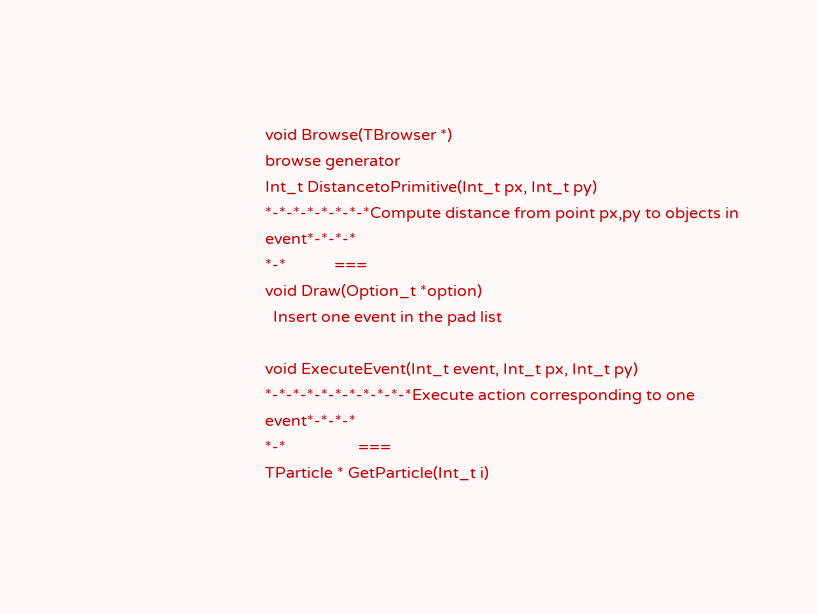void Browse(TBrowser *)
browse generator
Int_t DistancetoPrimitive(Int_t px, Int_t py)
*-*-*-*-*-*-*-*Compute distance from point px,py to objects in event*-*-*-*
*-*            ===
void Draw(Option_t *option)
  Insert one event in the pad list

void ExecuteEvent(Int_t event, Int_t px, Int_t py)
*-*-*-*-*-*-*-*-*-*-*Execute action corresponding to one event*-*-*-*
*-*                  ===
TParticle * GetParticle(Int_t i)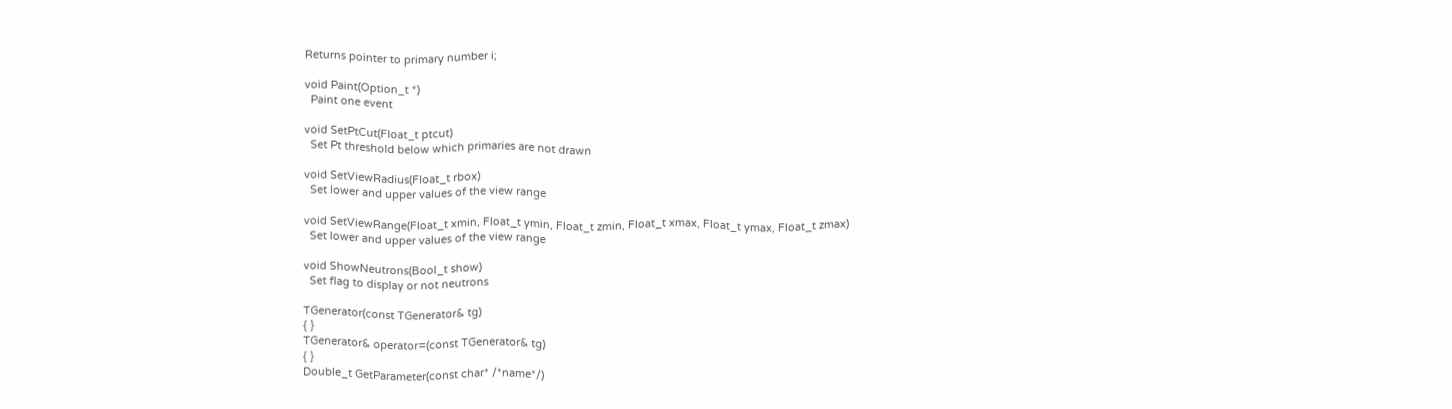Returns pointer to primary number i;

void Paint(Option_t *)
  Paint one event

void SetPtCut(Float_t ptcut)
  Set Pt threshold below which primaries are not drawn

void SetViewRadius(Float_t rbox)
  Set lower and upper values of the view range

void SetViewRange(Float_t xmin, Float_t ymin, Float_t zmin, Float_t xmax, Float_t ymax, Float_t zmax)
  Set lower and upper values of the view range

void ShowNeutrons(Bool_t show)
  Set flag to display or not neutrons

TGenerator(const TGenerator& tg)
{ }
TGenerator& operator=(const TGenerator& tg)
{ }
Double_t GetParameter(const char* /*name*/)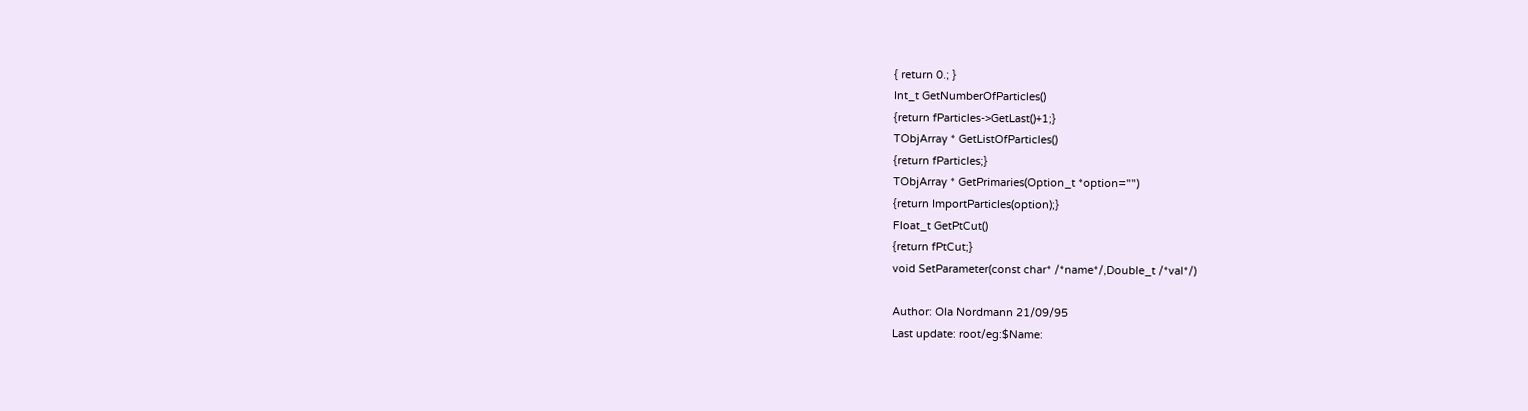{ return 0.; }
Int_t GetNumberOfParticles()
{return fParticles->GetLast()+1;}
TObjArray * GetListOfParticles()
{return fParticles;}
TObjArray * GetPrimaries(Option_t *option="")
{return ImportParticles(option);}
Float_t GetPtCut()
{return fPtCut;}
void SetParameter(const char* /*name*/,Double_t /*val*/)

Author: Ola Nordmann 21/09/95
Last update: root/eg:$Name: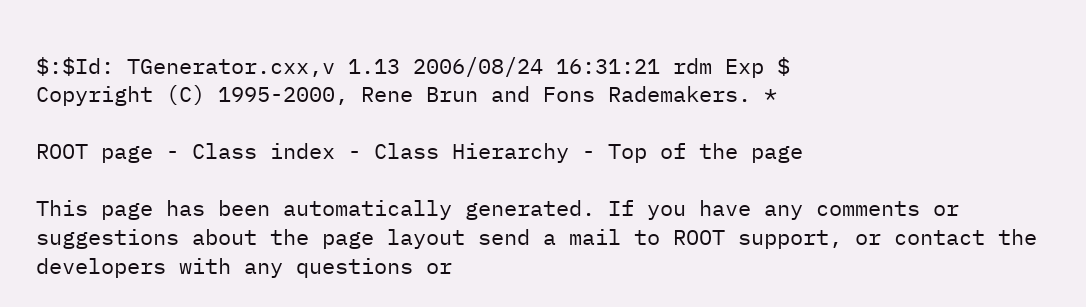$:$Id: TGenerator.cxx,v 1.13 2006/08/24 16:31:21 rdm Exp $
Copyright (C) 1995-2000, Rene Brun and Fons Rademakers. *

ROOT page - Class index - Class Hierarchy - Top of the page

This page has been automatically generated. If you have any comments or suggestions about the page layout send a mail to ROOT support, or contact the developers with any questions or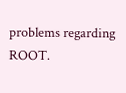problems regarding ROOT.